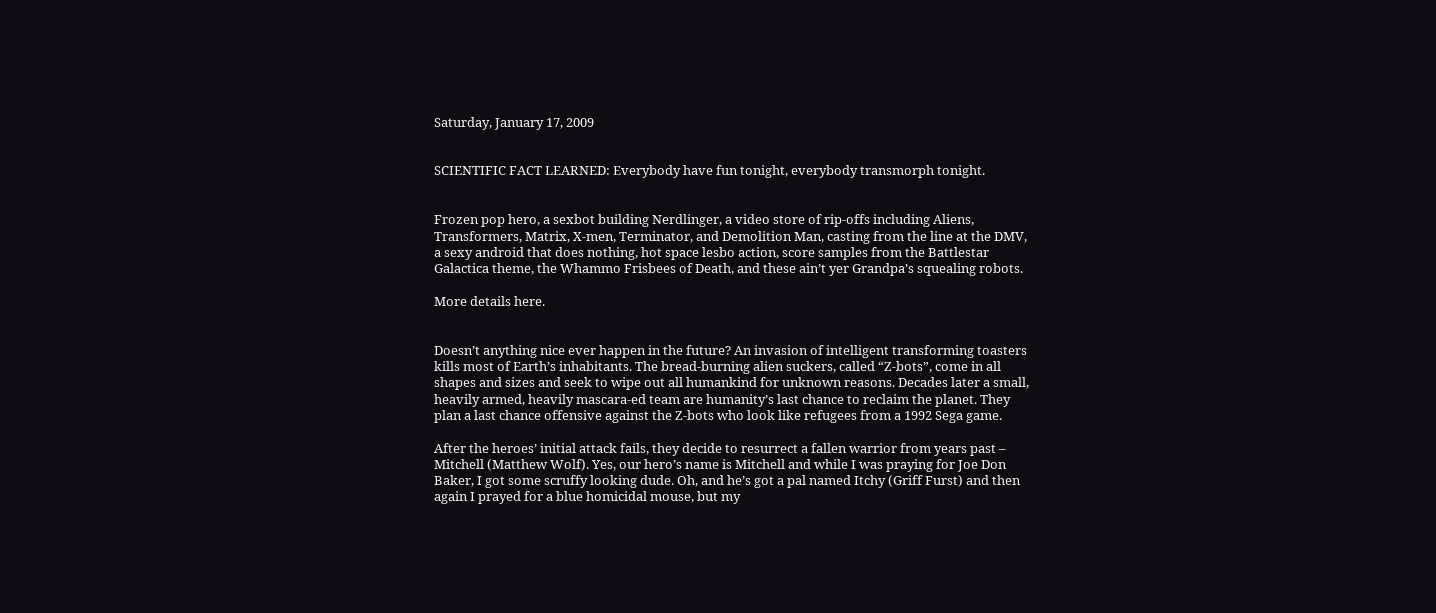Saturday, January 17, 2009


SCIENTIFIC FACT LEARNED: Everybody have fun tonight, everybody transmorph tonight.


Frozen pop hero, a sexbot building Nerdlinger, a video store of rip-offs including Aliens, Transformers, Matrix, X-men, Terminator, and Demolition Man, casting from the line at the DMV, a sexy android that does nothing, hot space lesbo action, score samples from the Battlestar Galactica theme, the Whammo Frisbees of Death, and these ain’t yer Grandpa’s squealing robots.

More details here.


Doesn’t anything nice ever happen in the future? An invasion of intelligent transforming toasters kills most of Earth’s inhabitants. The bread-burning alien suckers, called “Z-bots”, come in all shapes and sizes and seek to wipe out all humankind for unknown reasons. Decades later a small, heavily armed, heavily mascara-ed team are humanity’s last chance to reclaim the planet. They plan a last chance offensive against the Z-bots who look like refugees from a 1992 Sega game.

After the heroes’ initial attack fails, they decide to resurrect a fallen warrior from years past – Mitchell (Matthew Wolf). Yes, our hero’s name is Mitchell and while I was praying for Joe Don Baker, I got some scruffy looking dude. Oh, and he’s got a pal named Itchy (Griff Furst) and then again I prayed for a blue homicidal mouse, but my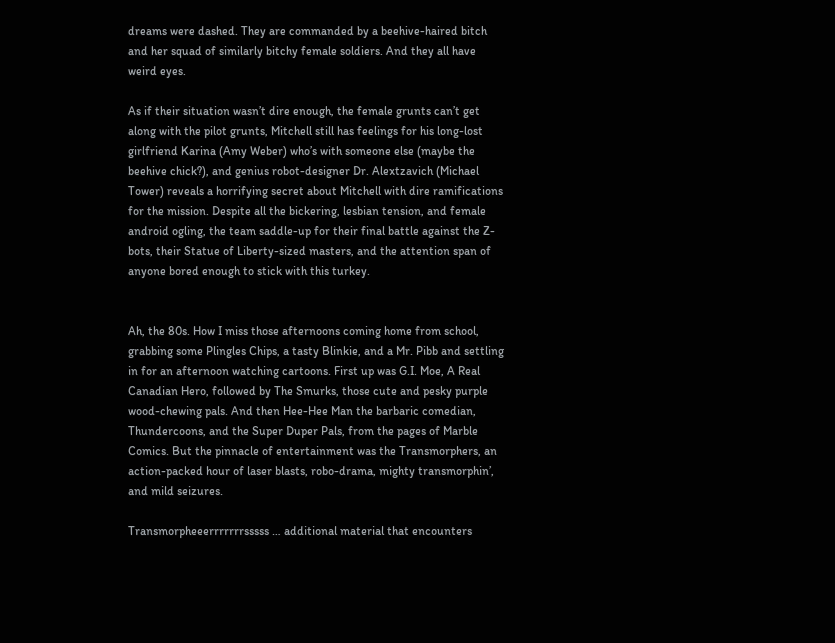dreams were dashed. They are commanded by a beehive-haired bitch and her squad of similarly bitchy female soldiers. And they all have weird eyes.

As if their situation wasn’t dire enough, the female grunts can’t get along with the pilot grunts, Mitchell still has feelings for his long-lost girlfriend Karina (Amy Weber) who’s with someone else (maybe the beehive chick?), and genius robot-designer Dr. Alextzavich (Michael Tower) reveals a horrifying secret about Mitchell with dire ramifications for the mission. Despite all the bickering, lesbian tension, and female android ogling, the team saddle-up for their final battle against the Z-bots, their Statue of Liberty-sized masters, and the attention span of anyone bored enough to stick with this turkey.


Ah, the 80s. How I miss those afternoons coming home from school, grabbing some Plingles Chips, a tasty Blinkie, and a Mr. Pibb and settling in for an afternoon watching cartoons. First up was G.I. Moe, A Real Canadian Hero, followed by The Smurks, those cute and pesky purple wood-chewing pals. And then Hee-Hee Man the barbaric comedian, Thundercoons, and the Super Duper Pals, from the pages of Marble Comics. But the pinnacle of entertainment was the Transmorphers, an action-packed hour of laser blasts, robo-drama, mighty transmorphin’, and mild seizures.

Transmorpheeerrrrrrrsssss … additional material that encounters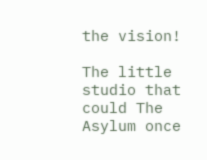the vision!

The little studio that could The Asylum once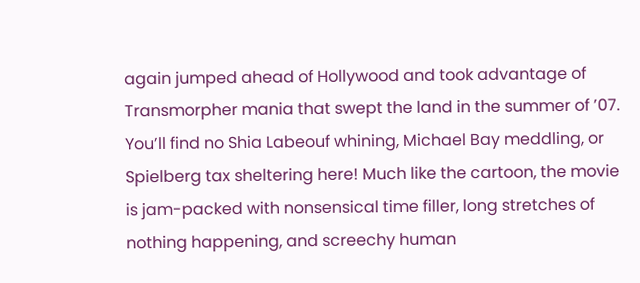again jumped ahead of Hollywood and took advantage of Transmorpher mania that swept the land in the summer of ’07. You’ll find no Shia Labeouf whining, Michael Bay meddling, or Spielberg tax sheltering here! Much like the cartoon, the movie is jam-packed with nonsensical time filler, long stretches of nothing happening, and screechy human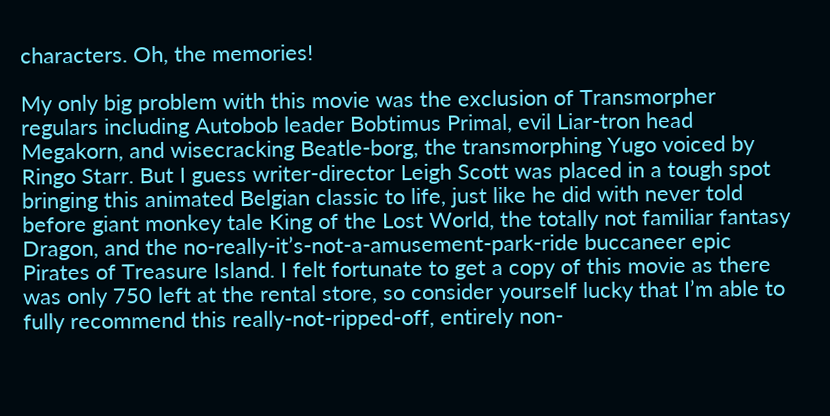characters. Oh, the memories!

My only big problem with this movie was the exclusion of Transmorpher regulars including Autobob leader Bobtimus Primal, evil Liar-tron head Megakorn, and wisecracking Beatle-borg, the transmorphing Yugo voiced by Ringo Starr. But I guess writer-director Leigh Scott was placed in a tough spot bringing this animated Belgian classic to life, just like he did with never told before giant monkey tale King of the Lost World, the totally not familiar fantasy Dragon, and the no-really-it’s-not-a-amusement-park-ride buccaneer epic Pirates of Treasure Island. I felt fortunate to get a copy of this movie as there was only 750 left at the rental store, so consider yourself lucky that I’m able to fully recommend this really-not-ripped-off, entirely non-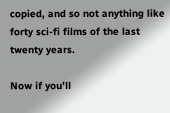copied, and so not anything like forty sci-fi films of the last twenty years.

Now if you’ll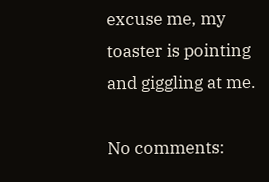excuse me, my toaster is pointing and giggling at me.

No comments: